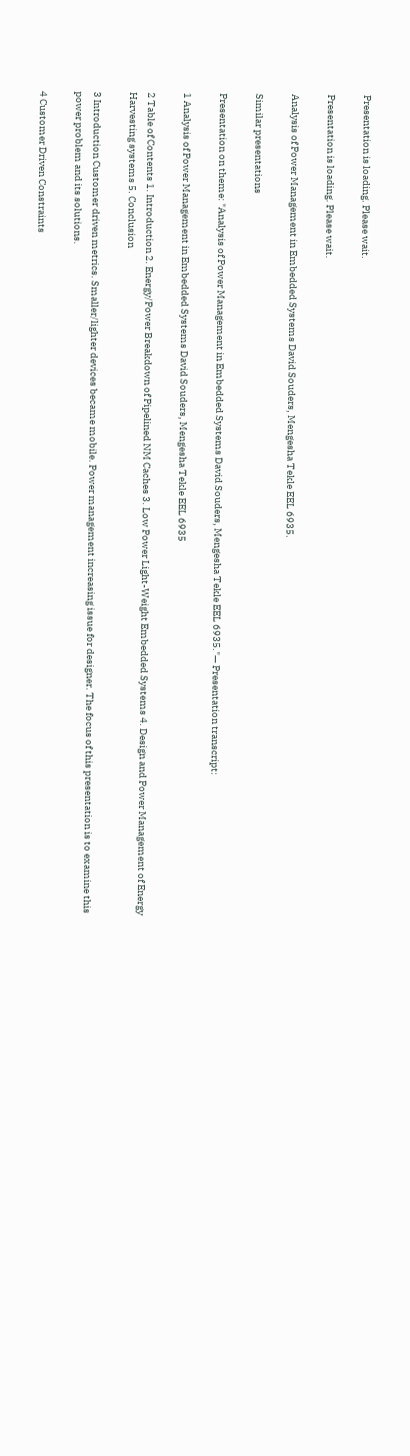Presentation is loading. Please wait.

Presentation is loading. Please wait.

Analysis of Power Management in Embedded Systems David Souders, Mengesha Tekle EEL 6935.

Similar presentations

Presentation on theme: "Analysis of Power Management in Embedded Systems David Souders, Mengesha Tekle EEL 6935."— Presentation transcript:

1 Analysis of Power Management in Embedded Systems David Souders, Mengesha Tekle EEL 6935

2 Table of Contents 1. Introduction 2. Energy/Power Breakdown of Pipelined NM Caches 3. Low Power Light-Weight Embedded Systems 4. Design and Power Management of Energy Harvesting systems 5. Conclusion

3 Introduction Customer driven metrics. Smaller/lighter devices became mobile. Power management increasing issue for designer. The focus of this presentation is to examine this power problem and its solutions.

4 Customer Driven Constraints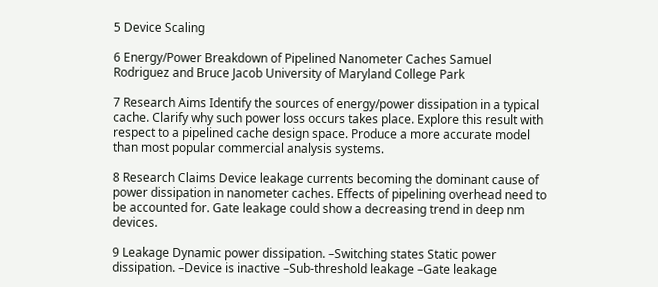5 Device Scaling

6 Energy/Power Breakdown of Pipelined Nanometer Caches Samuel Rodriguez and Bruce Jacob University of Maryland College Park

7 Research Aims Identify the sources of energy/power dissipation in a typical cache. Clarify why such power loss occurs takes place. Explore this result with respect to a pipelined cache design space. Produce a more accurate model than most popular commercial analysis systems.

8 Research Claims Device leakage currents becoming the dominant cause of power dissipation in nanometer caches. Effects of pipelining overhead need to be accounted for. Gate leakage could show a decreasing trend in deep nm devices.

9 Leakage Dynamic power dissipation. –Switching states Static power dissipation. –Device is inactive –Sub-threshold leakage –Gate leakage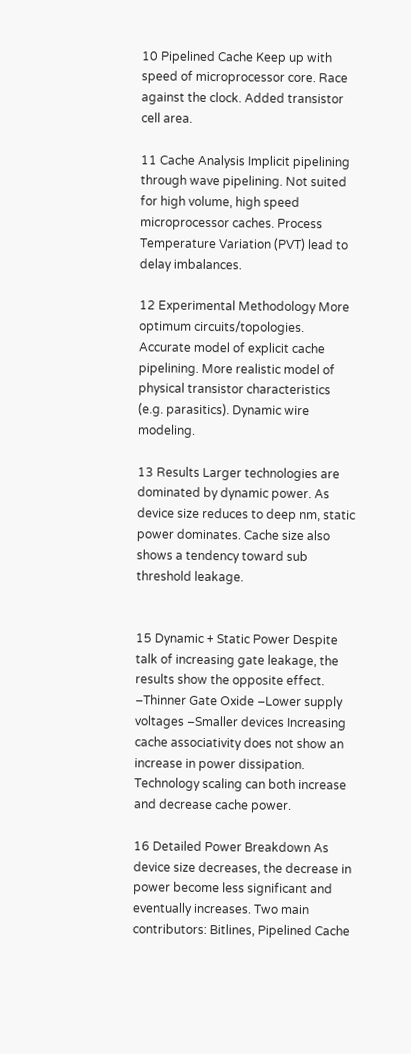10 Pipelined Cache Keep up with speed of microprocessor core. Race against the clock. Added transistor cell area.

11 Cache Analysis Implicit pipelining through wave pipelining. Not suited for high volume, high speed microprocessor caches. Process Temperature Variation (PVT) lead to delay imbalances.

12 Experimental Methodology More optimum circuits/topologies. Accurate model of explicit cache pipelining. More realistic model of physical transistor characteristics (e.g. parasitics). Dynamic wire modeling.

13 Results Larger technologies are dominated by dynamic power. As device size reduces to deep nm, static power dominates. Cache size also shows a tendency toward sub threshold leakage.


15 Dynamic + Static Power Despite talk of increasing gate leakage, the results show the opposite effect. –Thinner Gate Oxide –Lower supply voltages –Smaller devices Increasing cache associativity does not show an increase in power dissipation. Technology scaling can both increase and decrease cache power.

16 Detailed Power Breakdown As device size decreases, the decrease in power become less significant and eventually increases. Two main contributors: Bitlines, Pipelined Cache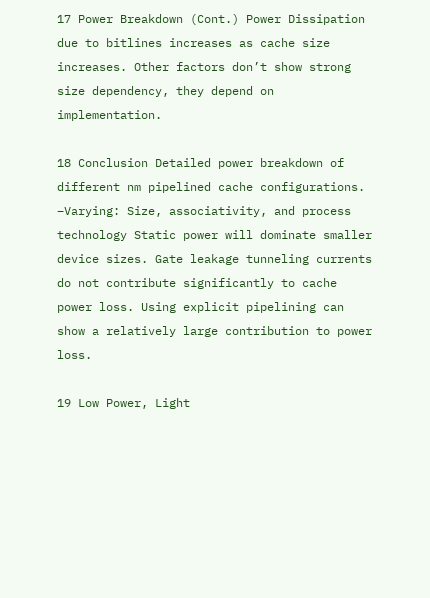17 Power Breakdown (Cont.) Power Dissipation due to bitlines increases as cache size increases. Other factors don’t show strong size dependency, they depend on implementation.

18 Conclusion Detailed power breakdown of different nm pipelined cache configurations. –Varying: Size, associativity, and process technology Static power will dominate smaller device sizes. Gate leakage tunneling currents do not contribute significantly to cache power loss. Using explicit pipelining can show a relatively large contribution to power loss.

19 Low Power, Light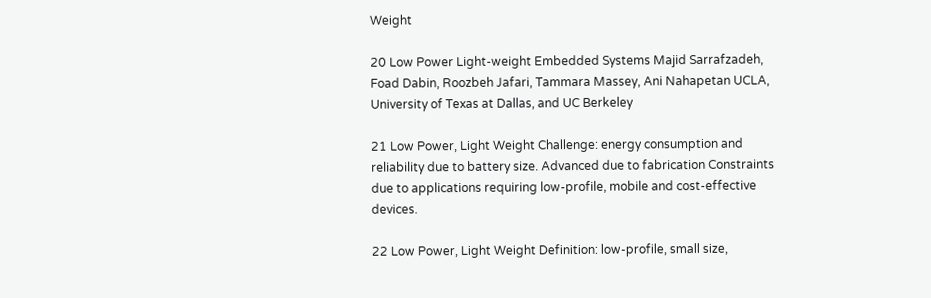Weight

20 Low Power Light-weight Embedded Systems Majid Sarrafzadeh, Foad Dabin, Roozbeh Jafari, Tammara Massey, Ani Nahapetan UCLA, University of Texas at Dallas, and UC Berkeley

21 Low Power, Light Weight Challenge: energy consumption and reliability due to battery size. Advanced due to fabrication Constraints due to applications requiring low-profile, mobile and cost-effective devices.

22 Low Power, Light Weight Definition: low-profile, small size,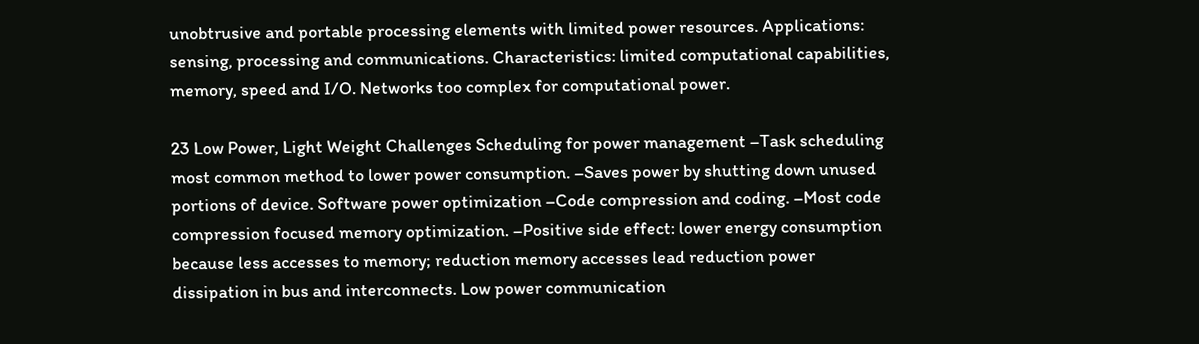unobtrusive and portable processing elements with limited power resources. Applications: sensing, processing and communications. Characteristics: limited computational capabilities, memory, speed and I/O. Networks too complex for computational power.

23 Low Power, Light Weight Challenges Scheduling for power management –Task scheduling most common method to lower power consumption. –Saves power by shutting down unused portions of device. Software power optimization –Code compression and coding. –Most code compression focused memory optimization. –Positive side effect: lower energy consumption because less accesses to memory; reduction memory accesses lead reduction power dissipation in bus and interconnects. Low power communication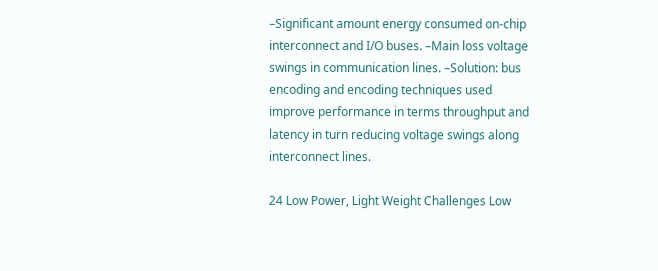–Significant amount energy consumed on-chip interconnect and I/O buses. –Main loss voltage swings in communication lines. –Solution: bus encoding and encoding techniques used improve performance in terms throughput and latency in turn reducing voltage swings along interconnect lines.

24 Low Power, Light Weight Challenges Low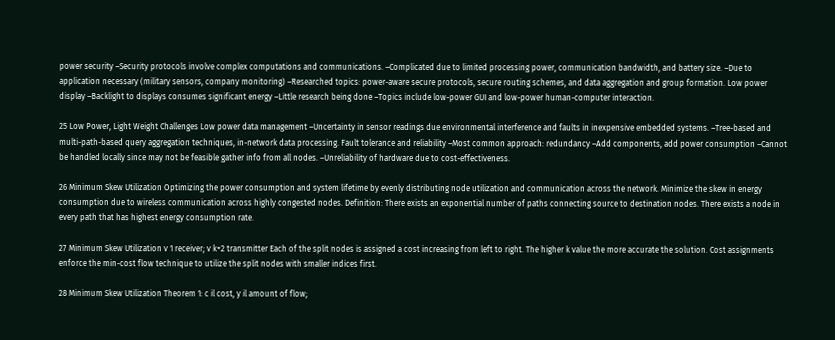power security –Security protocols involve complex computations and communications. –Complicated due to limited processing power, communication bandwidth, and battery size. –Due to application necessary (military sensors, company monitoring) –Researched topics: power-aware secure protocols, secure routing schemes, and data aggregation and group formation. Low power display –Backlight to displays consumes significant energy –Little research being done –Topics include low-power GUI and low-power human-computer interaction.

25 Low Power, Light Weight Challenges Low power data management –Uncertainty in sensor readings due environmental interference and faults in inexpensive embedded systems. –Tree-based and multi-path-based query aggregation techniques, in-network data processing. Fault tolerance and reliability –Most common approach: redundancy –Add components, add power consumption –Cannot be handled locally since may not be feasible gather info from all nodes. –Unreliability of hardware due to cost-effectiveness.

26 Minimum Skew Utilization Optimizing the power consumption and system lifetime by evenly distributing node utilization and communication across the network. Minimize the skew in energy consumption due to wireless communication across highly congested nodes. Definition: There exists an exponential number of paths connecting source to destination nodes. There exists a node in every path that has highest energy consumption rate.

27 Minimum Skew Utilization v 1 receiver; v k+2 transmitter Each of the split nodes is assigned a cost increasing from left to right. The higher k value the more accurate the solution. Cost assignments enforce the min-cost flow technique to utilize the split nodes with smaller indices first.

28 Minimum Skew Utilization Theorem 1: c il cost, y il amount of flow;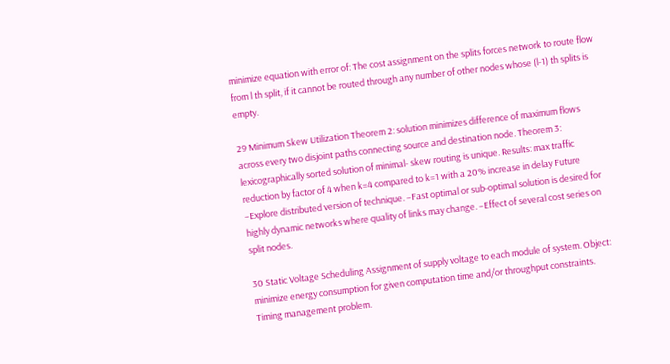minimize equation with error of: The cost assignment on the splits forces network to route flow from l th split, if it cannot be routed through any number of other nodes whose (l-1) th splits is empty.

29 Minimum Skew Utilization Theorem 2: solution minimizes difference of maximum flows across every two disjoint paths connecting source and destination node. Theorem 3: lexicographically sorted solution of minimal- skew routing is unique. Results: max traffic reduction by factor of 4 when k=4 compared to k=1 with a 20% increase in delay Future –Explore distributed version of technique. –Fast optimal or sub-optimal solution is desired for highly dynamic networks where quality of links may change. –Effect of several cost series on split nodes.

30 Static Voltage Scheduling Assignment of supply voltage to each module of system. Object: minimize energy consumption for given computation time and/or throughput constraints. Timing management problem.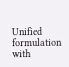Unified formulation with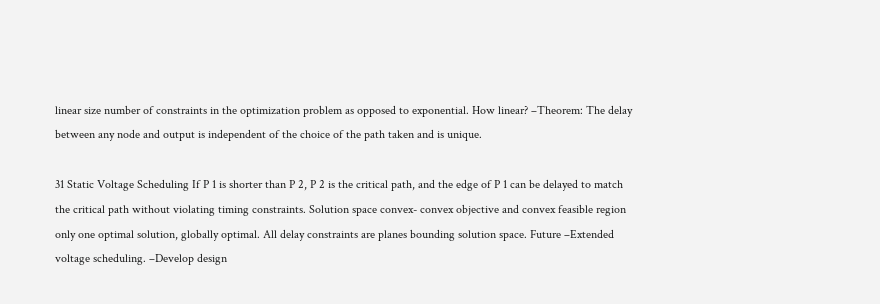linear size number of constraints in the optimization problem as opposed to exponential. How linear? –Theorem: The delay between any node and output is independent of the choice of the path taken and is unique.

31 Static Voltage Scheduling If P 1 is shorter than P 2, P 2 is the critical path, and the edge of P 1 can be delayed to match the critical path without violating timing constraints. Solution space convex- convex objective and convex feasible region only one optimal solution, globally optimal. All delay constraints are planes bounding solution space. Future –Extended voltage scheduling. –Develop design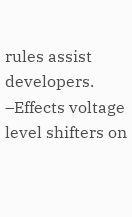rules assist developers. –Effects voltage level shifters on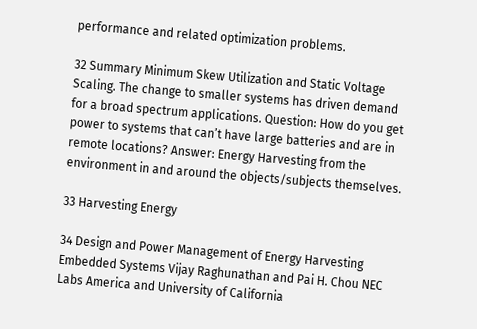performance and related optimization problems.

32 Summary Minimum Skew Utilization and Static Voltage Scaling. The change to smaller systems has driven demand for a broad spectrum applications. Question: How do you get power to systems that can’t have large batteries and are in remote locations? Answer: Energy Harvesting from the environment in and around the objects/subjects themselves.

33 Harvesting Energy

34 Design and Power Management of Energy Harvesting Embedded Systems Vijay Raghunathan and Pai H. Chou NEC Labs America and University of California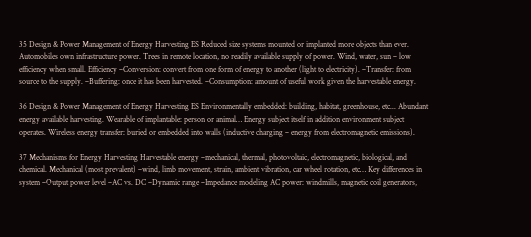35 Design & Power Management of Energy Harvesting ES Reduced size systems mounted or implanted more objects than ever. Automobiles own infrastructure power. Trees in remote location, no readily available supply of power. Wind, water, sun – low efficiency when small. Efficiency –Conversion: convert from one form of energy to another (light to electricity). –Transfer: from source to the supply. –Buffering: once it has been harvested. –Consumption: amount of useful work given the harvestable energy.

36 Design & Power Management of Energy Harvesting ES Environmentally embedded: building, habitat, greenhouse, etc... Abundant energy available harvesting. Wearable of implantable: person or animal… Energy subject itself in addition environment subject operates. Wireless energy transfer: buried or embedded into walls (inductive charging – energy from electromagnetic emissions).

37 Mechanisms for Energy Harvesting Harvestable energy –mechanical, thermal, photovoltaic, electromagnetic, biological, and chemical. Mechanical (most prevalent) –wind, limb movement, strain, ambient vibration, car wheel rotation, etc… Key differences in system –Output power level –AC vs. DC –Dynamic range –Impedance modeling AC power: windmills, magnetic coil generators,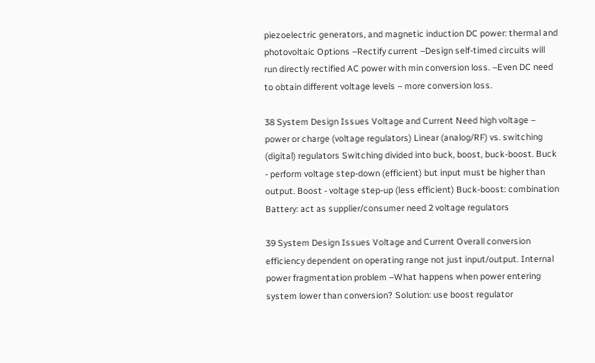piezoelectric generators, and magnetic induction DC power: thermal and photovoltaic Options –Rectify current –Design self-timed circuits will run directly rectified AC power with min conversion loss. –Even DC need to obtain different voltage levels – more conversion loss.

38 System Design Issues Voltage and Current Need high voltage – power or charge (voltage regulators) Linear (analog/RF) vs. switching (digital) regulators Switching divided into buck, boost, buck-boost. Buck - perform voltage step-down (efficient) but input must be higher than output. Boost - voltage step-up (less efficient) Buck-boost: combination Battery: act as supplier/consumer need 2 voltage regulators

39 System Design Issues Voltage and Current Overall conversion efficiency dependent on operating range not just input/output. Internal power fragmentation problem –What happens when power entering system lower than conversion? Solution: use boost regulator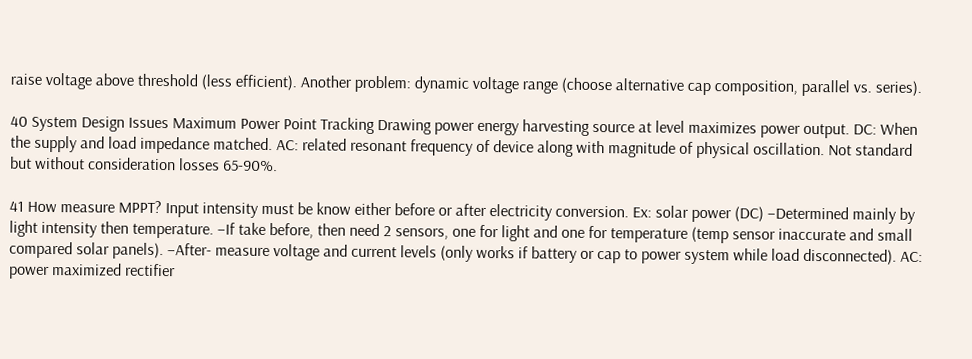raise voltage above threshold (less efficient). Another problem: dynamic voltage range (choose alternative cap composition, parallel vs. series).

40 System Design Issues Maximum Power Point Tracking Drawing power energy harvesting source at level maximizes power output. DC: When the supply and load impedance matched. AC: related resonant frequency of device along with magnitude of physical oscillation. Not standard but without consideration losses 65-90%.

41 How measure MPPT? Input intensity must be know either before or after electricity conversion. Ex: solar power (DC) –Determined mainly by light intensity then temperature. –If take before, then need 2 sensors, one for light and one for temperature (temp sensor inaccurate and small compared solar panels). –After- measure voltage and current levels (only works if battery or cap to power system while load disconnected). AC: power maximized rectifier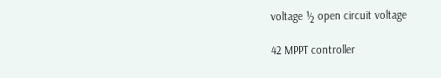voltage ½ open circuit voltage

42 MPPT controller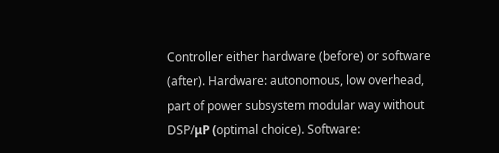Controller either hardware (before) or software (after). Hardware: autonomous, low overhead, part of power subsystem modular way without DSP/μP (optimal choice). Software: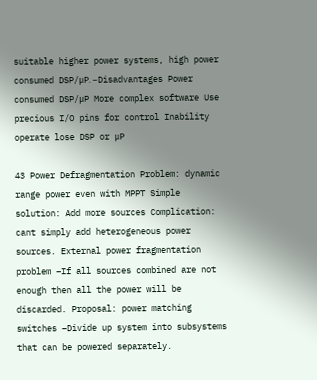suitable higher power systems, high power consumed DSP/μP. –Disadvantages Power consumed DSP/μP More complex software Use precious I/O pins for control Inability operate lose DSP or μP

43 Power Defragmentation Problem: dynamic range power even with MPPT Simple solution: Add more sources Complication: cant simply add heterogeneous power sources. External power fragmentation problem –If all sources combined are not enough then all the power will be discarded. Proposal: power matching switches –Divide up system into subsystems that can be powered separately.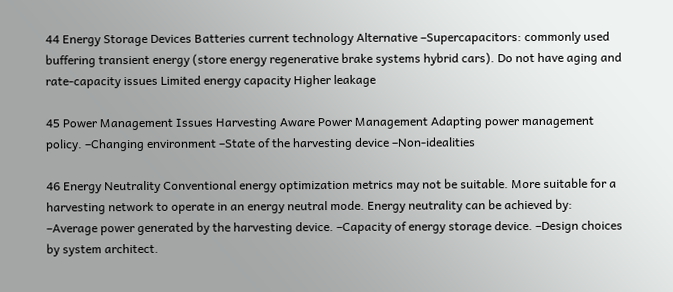44 Energy Storage Devices Batteries current technology Alternative –Supercapacitors: commonly used buffering transient energy (store energy regenerative brake systems hybrid cars). Do not have aging and rate-capacity issues Limited energy capacity Higher leakage

45 Power Management Issues Harvesting Aware Power Management Adapting power management policy. –Changing environment –State of the harvesting device –Non-idealities

46 Energy Neutrality Conventional energy optimization metrics may not be suitable. More suitable for a harvesting network to operate in an energy neutral mode. Energy neutrality can be achieved by: –Average power generated by the harvesting device. –Capacity of energy storage device. –Design choices by system architect.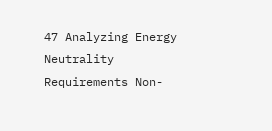47 Analyzing Energy Neutrality Requirements Non-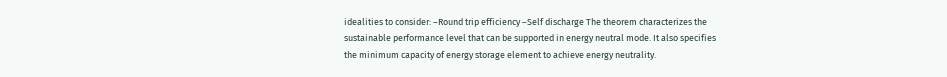idealities to consider: –Round trip efficiency –Self discharge The theorem characterizes the sustainable performance level that can be supported in energy neutral mode. It also specifies the minimum capacity of energy storage element to achieve energy neutrality.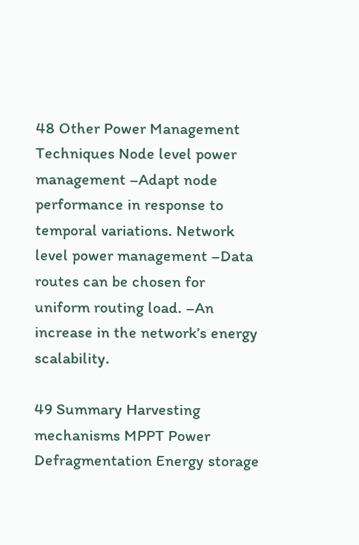48 Other Power Management Techniques Node level power management –Adapt node performance in response to temporal variations. Network level power management –Data routes can be chosen for uniform routing load. –An increase in the network’s energy scalability.

49 Summary Harvesting mechanisms MPPT Power Defragmentation Energy storage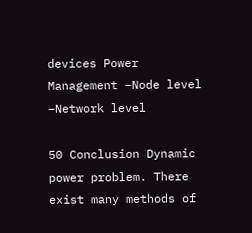devices Power Management –Node level –Network level

50 Conclusion Dynamic power problem. There exist many methods of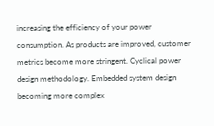increasing the efficiency of your power consumption. As products are improved, customer metrics become more stringent. Cyclical power design methodology. Embedded system design becoming more complex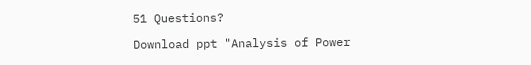51 Questions?

Download ppt "Analysis of Power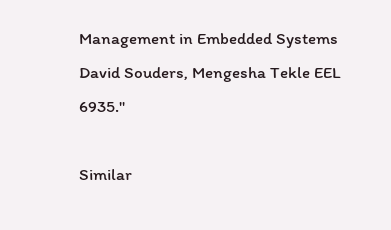Management in Embedded Systems David Souders, Mengesha Tekle EEL 6935."

Similar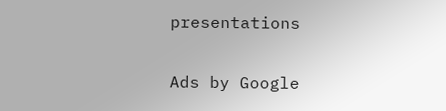presentations

Ads by Google